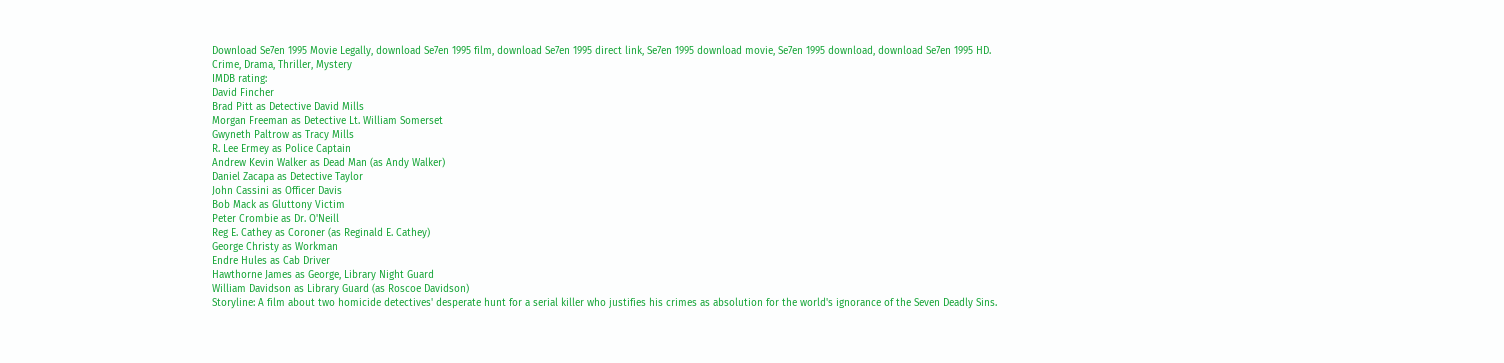Download Se7en 1995 Movie Legally, download Se7en 1995 film, download Se7en 1995 direct link, Se7en 1995 download movie, Se7en 1995 download, download Se7en 1995 HD.
Crime, Drama, Thriller, Mystery
IMDB rating:
David Fincher
Brad Pitt as Detective David Mills
Morgan Freeman as Detective Lt. William Somerset
Gwyneth Paltrow as Tracy Mills
R. Lee Ermey as Police Captain
Andrew Kevin Walker as Dead Man (as Andy Walker)
Daniel Zacapa as Detective Taylor
John Cassini as Officer Davis
Bob Mack as Gluttony Victim
Peter Crombie as Dr. O'Neill
Reg E. Cathey as Coroner (as Reginald E. Cathey)
George Christy as Workman
Endre Hules as Cab Driver
Hawthorne James as George, Library Night Guard
William Davidson as Library Guard (as Roscoe Davidson)
Storyline: A film about two homicide detectives' desperate hunt for a serial killer who justifies his crimes as absolution for the world's ignorance of the Seven Deadly Sins.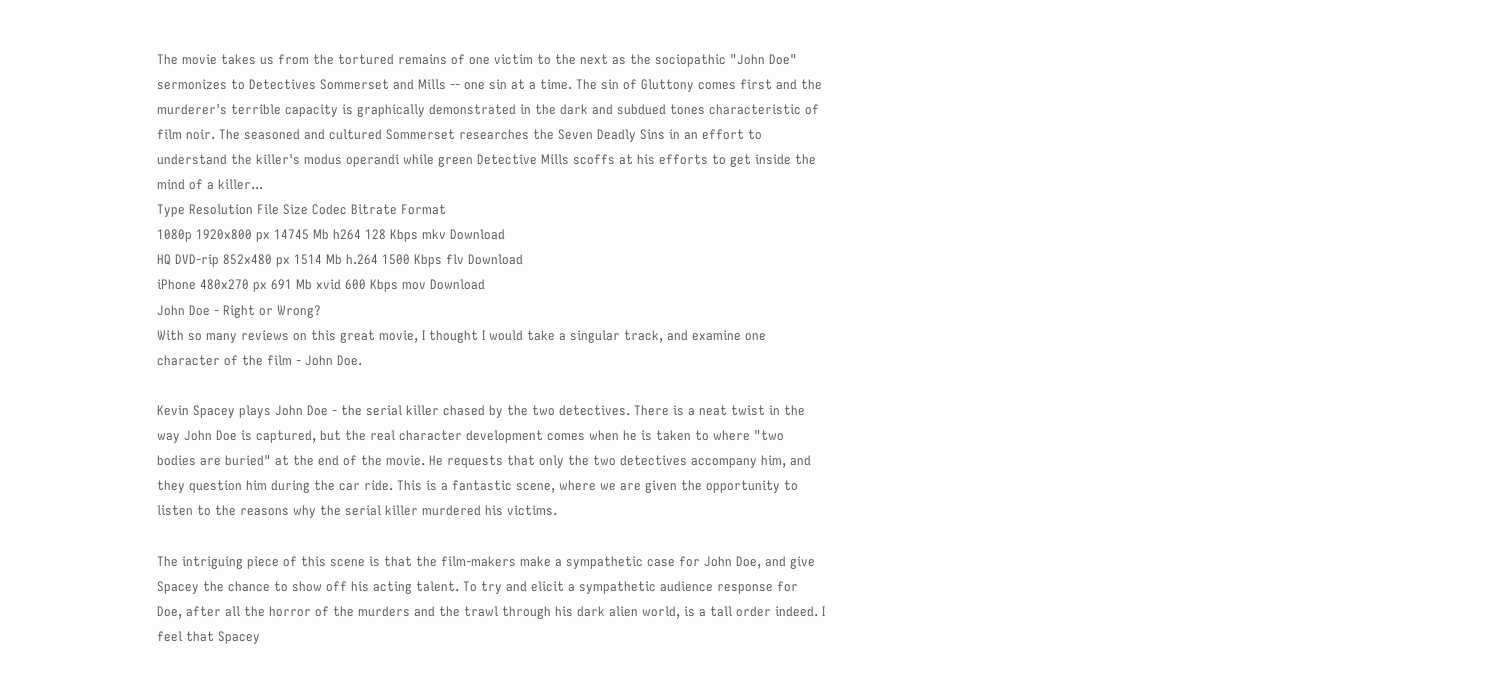The movie takes us from the tortured remains of one victim to the next as the sociopathic "John Doe" sermonizes to Detectives Sommerset and Mills -- one sin at a time. The sin of Gluttony comes first and the murderer's terrible capacity is graphically demonstrated in the dark and subdued tones characteristic of film noir. The seasoned and cultured Sommerset researches the Seven Deadly Sins in an effort to understand the killer's modus operandi while green Detective Mills scoffs at his efforts to get inside the mind of a killer...
Type Resolution File Size Codec Bitrate Format
1080p 1920x800 px 14745 Mb h264 128 Kbps mkv Download
HQ DVD-rip 852x480 px 1514 Mb h.264 1500 Kbps flv Download
iPhone 480x270 px 691 Mb xvid 600 Kbps mov Download
John Doe - Right or Wrong?
With so many reviews on this great movie, I thought I would take a singular track, and examine one character of the film - John Doe.

Kevin Spacey plays John Doe - the serial killer chased by the two detectives. There is a neat twist in the way John Doe is captured, but the real character development comes when he is taken to where "two bodies are buried" at the end of the movie. He requests that only the two detectives accompany him, and they question him during the car ride. This is a fantastic scene, where we are given the opportunity to listen to the reasons why the serial killer murdered his victims.

The intriguing piece of this scene is that the film-makers make a sympathetic case for John Doe, and give Spacey the chance to show off his acting talent. To try and elicit a sympathetic audience response for Doe, after all the horror of the murders and the trawl through his dark alien world, is a tall order indeed. I feel that Spacey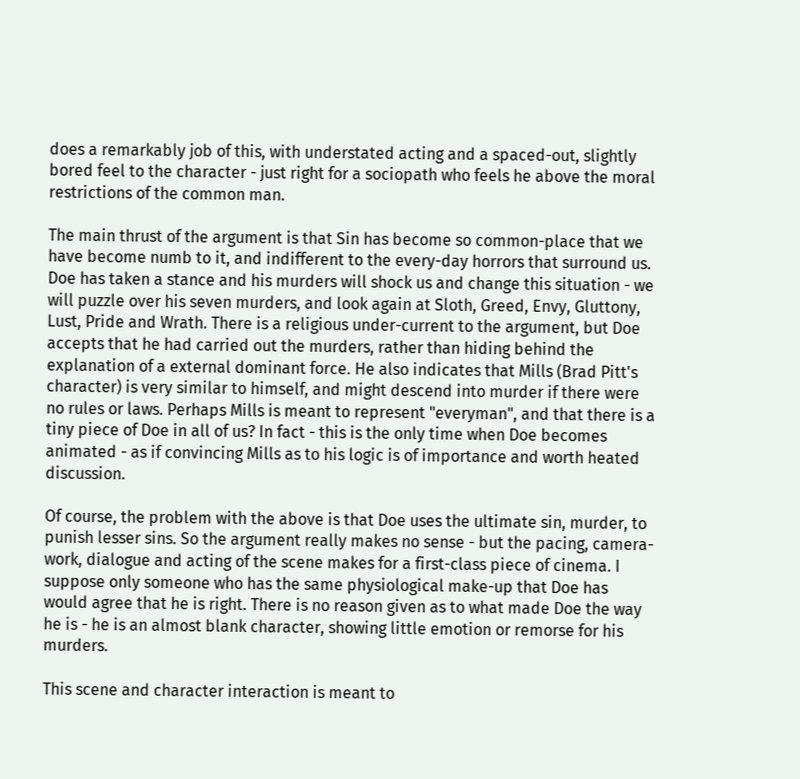does a remarkably job of this, with understated acting and a spaced-out, slightly bored feel to the character - just right for a sociopath who feels he above the moral restrictions of the common man.

The main thrust of the argument is that Sin has become so common-place that we have become numb to it, and indifferent to the every-day horrors that surround us. Doe has taken a stance and his murders will shock us and change this situation - we will puzzle over his seven murders, and look again at Sloth, Greed, Envy, Gluttony, Lust, Pride and Wrath. There is a religious under-current to the argument, but Doe accepts that he had carried out the murders, rather than hiding behind the explanation of a external dominant force. He also indicates that Mills (Brad Pitt's character) is very similar to himself, and might descend into murder if there were no rules or laws. Perhaps Mills is meant to represent "everyman", and that there is a tiny piece of Doe in all of us? In fact - this is the only time when Doe becomes animated - as if convincing Mills as to his logic is of importance and worth heated discussion.

Of course, the problem with the above is that Doe uses the ultimate sin, murder, to punish lesser sins. So the argument really makes no sense - but the pacing, camera-work, dialogue and acting of the scene makes for a first-class piece of cinema. I suppose only someone who has the same physiological make-up that Doe has would agree that he is right. There is no reason given as to what made Doe the way he is - he is an almost blank character, showing little emotion or remorse for his murders.

This scene and character interaction is meant to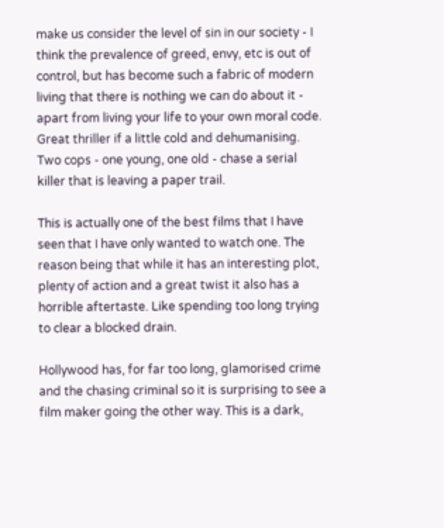make us consider the level of sin in our society - I think the prevalence of greed, envy, etc is out of control, but has become such a fabric of modern living that there is nothing we can do about it - apart from living your life to your own moral code.
Great thriller if a little cold and dehumanising.
Two cops - one young, one old - chase a serial killer that is leaving a paper trail.

This is actually one of the best films that I have seen that I have only wanted to watch one. The reason being that while it has an interesting plot, plenty of action and a great twist it also has a horrible aftertaste. Like spending too long trying to clear a blocked drain.

Hollywood has, for far too long, glamorised crime and the chasing criminal so it is surprising to see a film maker going the other way. This is a dark,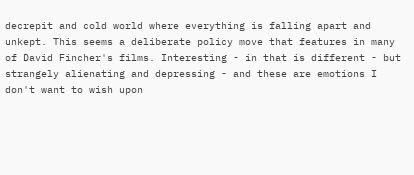decrepit and cold world where everything is falling apart and unkept. This seems a deliberate policy move that features in many of David Fincher's films. Interesting - in that is different - but strangely alienating and depressing - and these are emotions I don't want to wish upon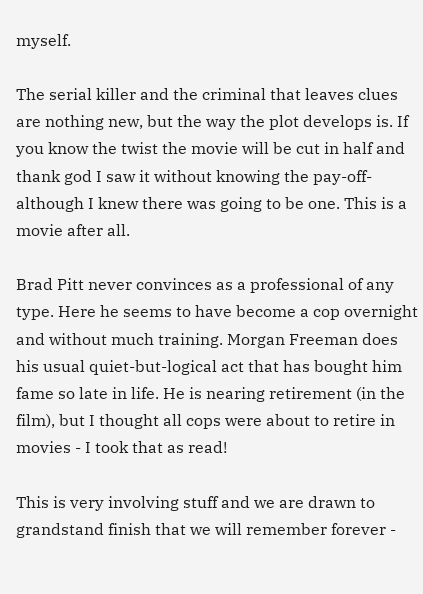myself.

The serial killer and the criminal that leaves clues are nothing new, but the way the plot develops is. If you know the twist the movie will be cut in half and thank god I saw it without knowing the pay-off- although I knew there was going to be one. This is a movie after all.

Brad Pitt never convinces as a professional of any type. Here he seems to have become a cop overnight and without much training. Morgan Freeman does his usual quiet-but-logical act that has bought him fame so late in life. He is nearing retirement (in the film), but I thought all cops were about to retire in movies - I took that as read!

This is very involving stuff and we are drawn to grandstand finish that we will remember forever -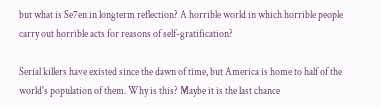but what is Se7en in longterm reflection? A horrible world in which horrible people carry out horrible acts for reasons of self-gratification?

Serial killers have existed since the dawn of time, but America is home to half of the world's population of them. Why is this? Maybe it is the last chance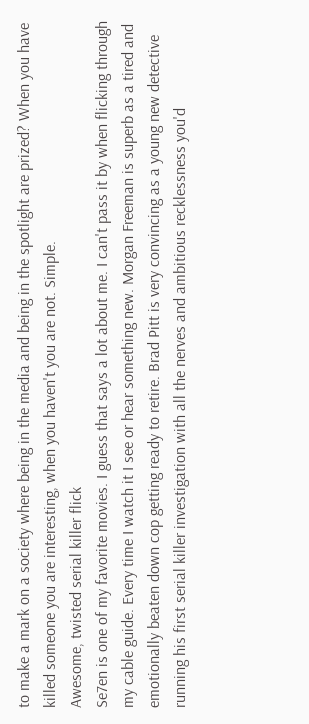to make a mark on a society where being in the media and being in the spotlight are prized? When you have killed someone you are interesting, when you haven't you are not. Simple.
Awesome, twisted serial killer flick
Se7en is one of my favorite movies. I guess that says a lot about me. I can't pass it by when flicking through my cable guide. Every time I watch it I see or hear something new. Morgan Freeman is superb as a tired and emotionally beaten down cop getting ready to retire. Brad Pitt is very convincing as a young new detective running his first serial killer investigation with all the nerves and ambitious recklessness you'd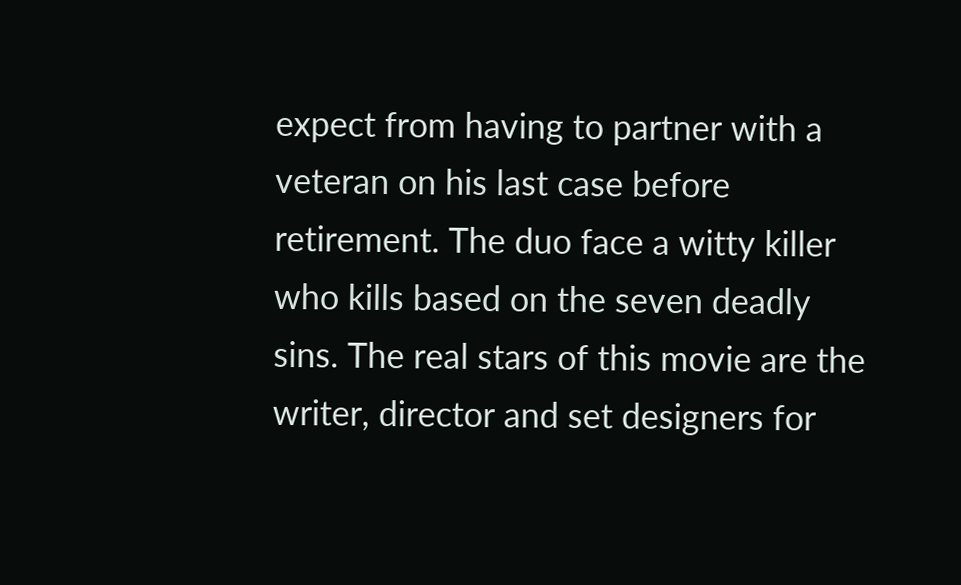expect from having to partner with a veteran on his last case before retirement. The duo face a witty killer who kills based on the seven deadly sins. The real stars of this movie are the writer, director and set designers for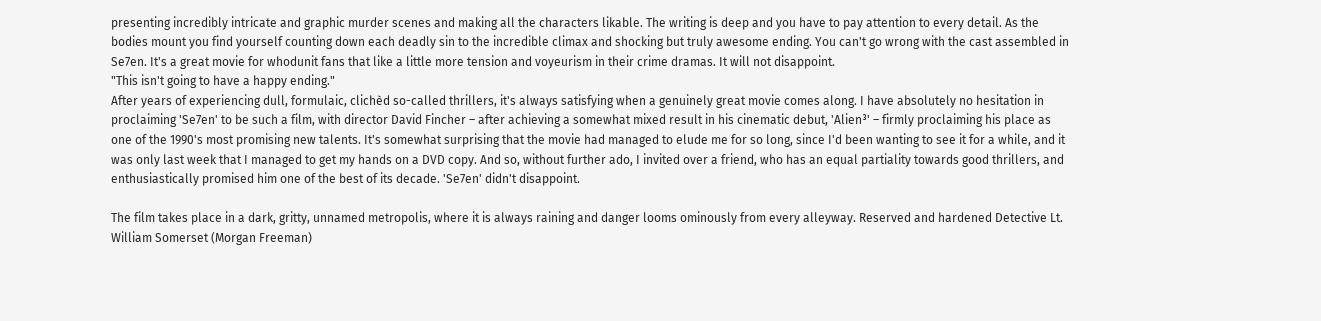presenting incredibly intricate and graphic murder scenes and making all the characters likable. The writing is deep and you have to pay attention to every detail. As the bodies mount you find yourself counting down each deadly sin to the incredible climax and shocking but truly awesome ending. You can't go wrong with the cast assembled in Se7en. It's a great movie for whodunit fans that like a little more tension and voyeurism in their crime dramas. It will not disappoint.
"This isn't going to have a happy ending."
After years of experiencing dull, formulaic, clichèd so-called thrillers, it's always satisfying when a genuinely great movie comes along. I have absolutely no hesitation in proclaiming 'Se7en' to be such a film, with director David Fincher – after achieving a somewhat mixed result in his cinematic debut, 'Alien³' – firmly proclaiming his place as one of the 1990's most promising new talents. It's somewhat surprising that the movie had managed to elude me for so long, since I'd been wanting to see it for a while, and it was only last week that I managed to get my hands on a DVD copy. And so, without further ado, I invited over a friend, who has an equal partiality towards good thrillers, and enthusiastically promised him one of the best of its decade. 'Se7en' didn't disappoint.

The film takes place in a dark, gritty, unnamed metropolis, where it is always raining and danger looms ominously from every alleyway. Reserved and hardened Detective Lt. William Somerset (Morgan Freeman)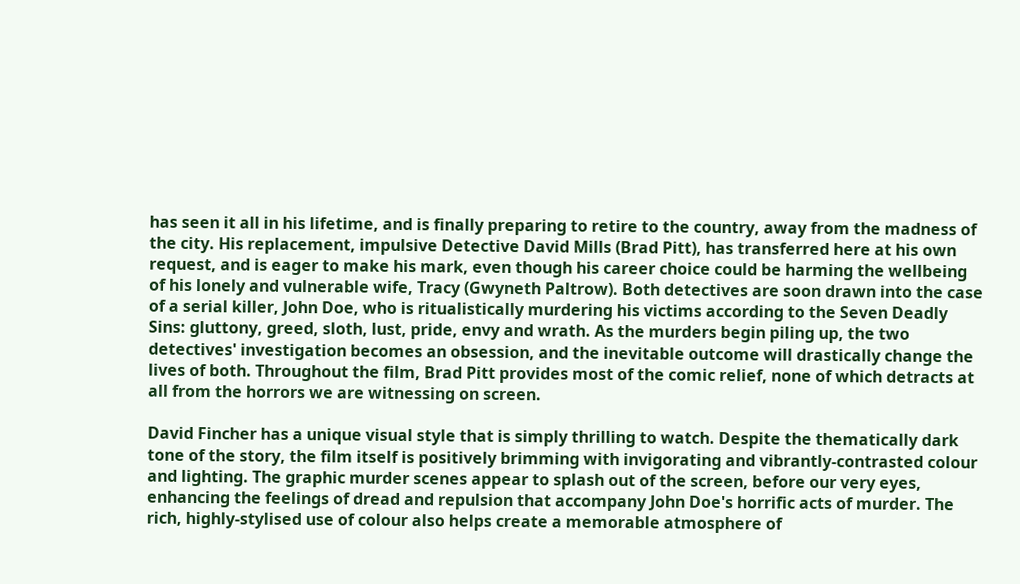has seen it all in his lifetime, and is finally preparing to retire to the country, away from the madness of the city. His replacement, impulsive Detective David Mills (Brad Pitt), has transferred here at his own request, and is eager to make his mark, even though his career choice could be harming the wellbeing of his lonely and vulnerable wife, Tracy (Gwyneth Paltrow). Both detectives are soon drawn into the case of a serial killer, John Doe, who is ritualistically murdering his victims according to the Seven Deadly Sins: gluttony, greed, sloth, lust, pride, envy and wrath. As the murders begin piling up, the two detectives' investigation becomes an obsession, and the inevitable outcome will drastically change the lives of both. Throughout the film, Brad Pitt provides most of the comic relief, none of which detracts at all from the horrors we are witnessing on screen.

David Fincher has a unique visual style that is simply thrilling to watch. Despite the thematically dark tone of the story, the film itself is positively brimming with invigorating and vibrantly-contrasted colour and lighting. The graphic murder scenes appear to splash out of the screen, before our very eyes, enhancing the feelings of dread and repulsion that accompany John Doe's horrific acts of murder. The rich, highly-stylised use of colour also helps create a memorable atmosphere of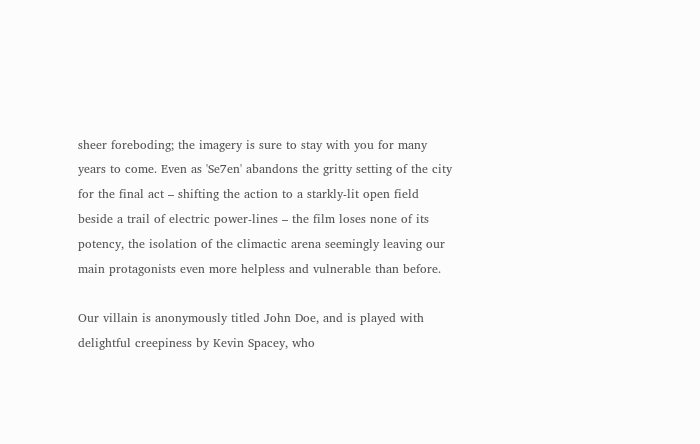sheer foreboding; the imagery is sure to stay with you for many years to come. Even as 'Se7en' abandons the gritty setting of the city for the final act – shifting the action to a starkly-lit open field beside a trail of electric power-lines – the film loses none of its potency, the isolation of the climactic arena seemingly leaving our main protagonists even more helpless and vulnerable than before.

Our villain is anonymously titled John Doe, and is played with delightful creepiness by Kevin Spacey, who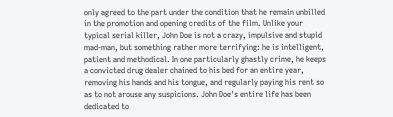only agreed to the part under the condition that he remain unbilled in the promotion and opening credits of the film. Unlike your typical serial killer, John Doe is not a crazy, impulsive and stupid mad-man, but something rather more terrifying: he is intelligent, patient and methodical. In one particularly ghastly crime, he keeps a convicted drug dealer chained to his bed for an entire year, removing his hands and his tongue, and regularly paying his rent so as to not arouse any suspicions. John Doe's entire life has been dedicated to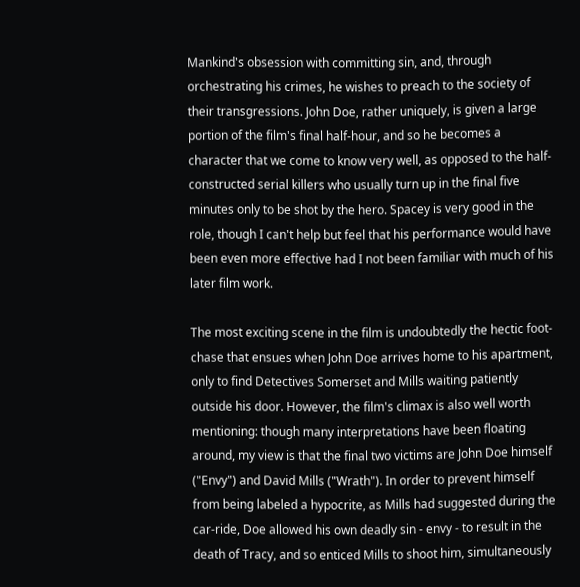Mankind's obsession with committing sin, and, through orchestrating his crimes, he wishes to preach to the society of their transgressions. John Doe, rather uniquely, is given a large portion of the film's final half-hour, and so he becomes a character that we come to know very well, as opposed to the half-constructed serial killers who usually turn up in the final five minutes only to be shot by the hero. Spacey is very good in the role, though I can't help but feel that his performance would have been even more effective had I not been familiar with much of his later film work.

The most exciting scene in the film is undoubtedly the hectic foot-chase that ensues when John Doe arrives home to his apartment, only to find Detectives Somerset and Mills waiting patiently outside his door. However, the film's climax is also well worth mentioning: though many interpretations have been floating around, my view is that the final two victims are John Doe himself ("Envy") and David Mills ("Wrath"). In order to prevent himself from being labeled a hypocrite, as Mills had suggested during the car-ride, Doe allowed his own deadly sin - envy - to result in the death of Tracy, and so enticed Mills to shoot him, simultaneously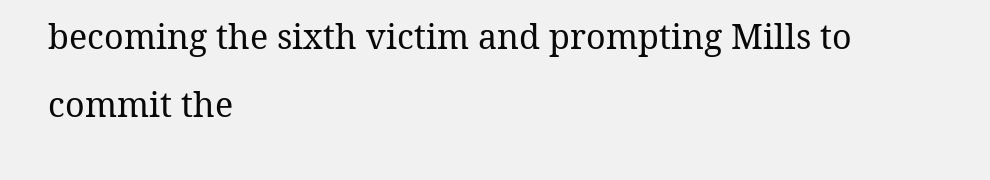becoming the sixth victim and prompting Mills to commit the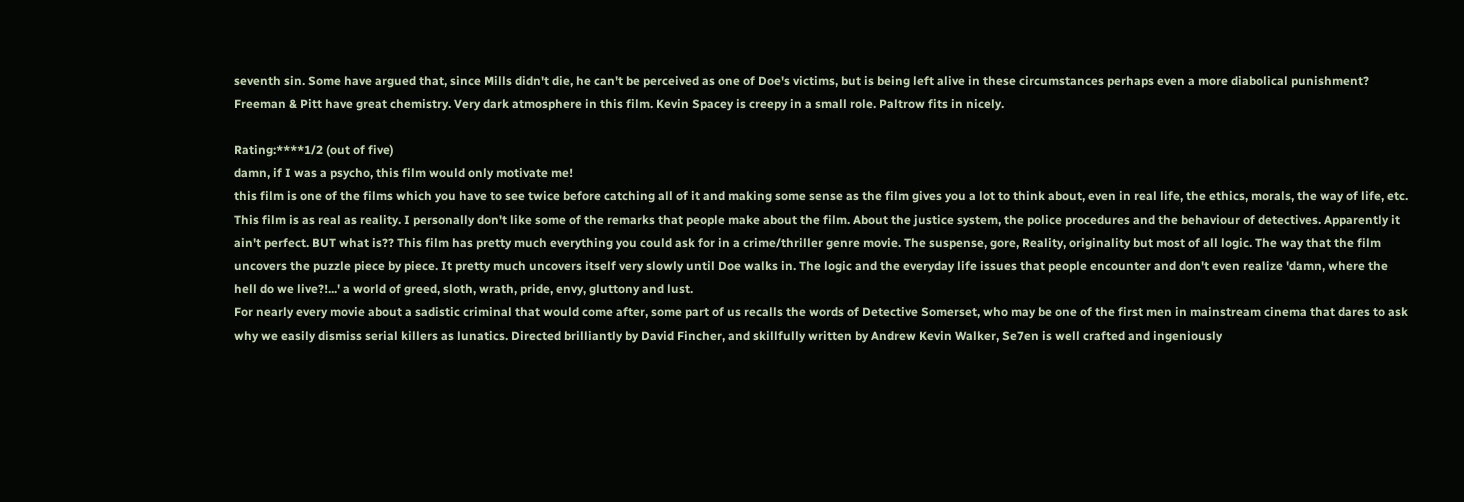seventh sin. Some have argued that, since Mills didn't die, he can't be perceived as one of Doe's victims, but is being left alive in these circumstances perhaps even a more diabolical punishment?
Freeman & Pitt have great chemistry. Very dark atmosphere in this film. Kevin Spacey is creepy in a small role. Paltrow fits in nicely.

Rating:****1/2 (out of five)
damn, if I was a psycho, this film would only motivate me!
this film is one of the films which you have to see twice before catching all of it and making some sense as the film gives you a lot to think about, even in real life, the ethics, morals, the way of life, etc. This film is as real as reality. I personally don't like some of the remarks that people make about the film. About the justice system, the police procedures and the behaviour of detectives. Apparently it ain't perfect. BUT what is?? This film has pretty much everything you could ask for in a crime/thriller genre movie. The suspense, gore, Reality, originality but most of all logic. The way that the film uncovers the puzzle piece by piece. It pretty much uncovers itself very slowly until Doe walks in. The logic and the everyday life issues that people encounter and don't even realize 'damn, where the hell do we live?!...' a world of greed, sloth, wrath, pride, envy, gluttony and lust.
For nearly every movie about a sadistic criminal that would come after, some part of us recalls the words of Detective Somerset, who may be one of the first men in mainstream cinema that dares to ask why we easily dismiss serial killers as lunatics. Directed brilliantly by David Fincher, and skillfully written by Andrew Kevin Walker, Se7en is well crafted and ingeniously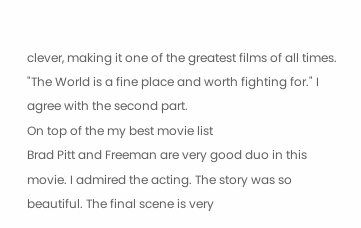clever, making it one of the greatest films of all times. "The World is a fine place and worth fighting for." I agree with the second part.
On top of the my best movie list
Brad Pitt and Freeman are very good duo in this movie. I admired the acting. The story was so beautiful. The final scene is very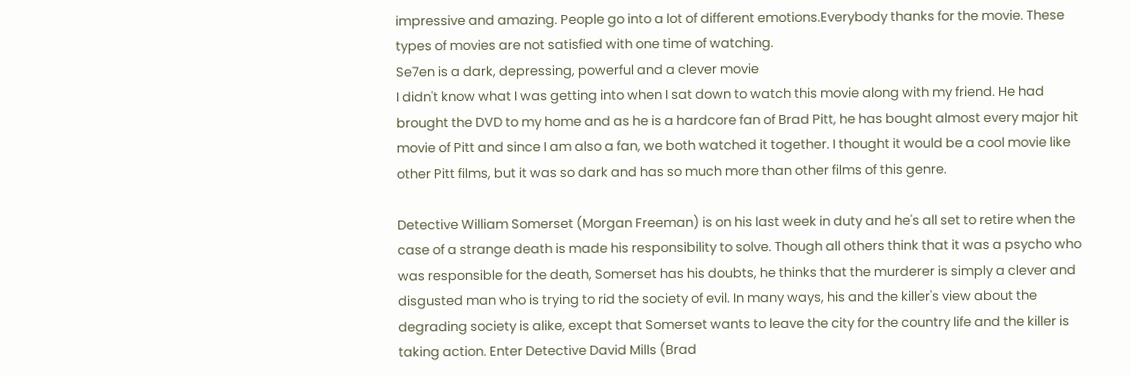impressive and amazing. People go into a lot of different emotions.Everybody thanks for the movie. These types of movies are not satisfied with one time of watching.
Se7en is a dark, depressing, powerful and a clever movie
I didn't know what I was getting into when I sat down to watch this movie along with my friend. He had brought the DVD to my home and as he is a hardcore fan of Brad Pitt, he has bought almost every major hit movie of Pitt and since I am also a fan, we both watched it together. I thought it would be a cool movie like other Pitt films, but it was so dark and has so much more than other films of this genre.

Detective William Somerset (Morgan Freeman) is on his last week in duty and he's all set to retire when the case of a strange death is made his responsibility to solve. Though all others think that it was a psycho who was responsible for the death, Somerset has his doubts, he thinks that the murderer is simply a clever and disgusted man who is trying to rid the society of evil. In many ways, his and the killer's view about the degrading society is alike, except that Somerset wants to leave the city for the country life and the killer is taking action. Enter Detective David Mills (Brad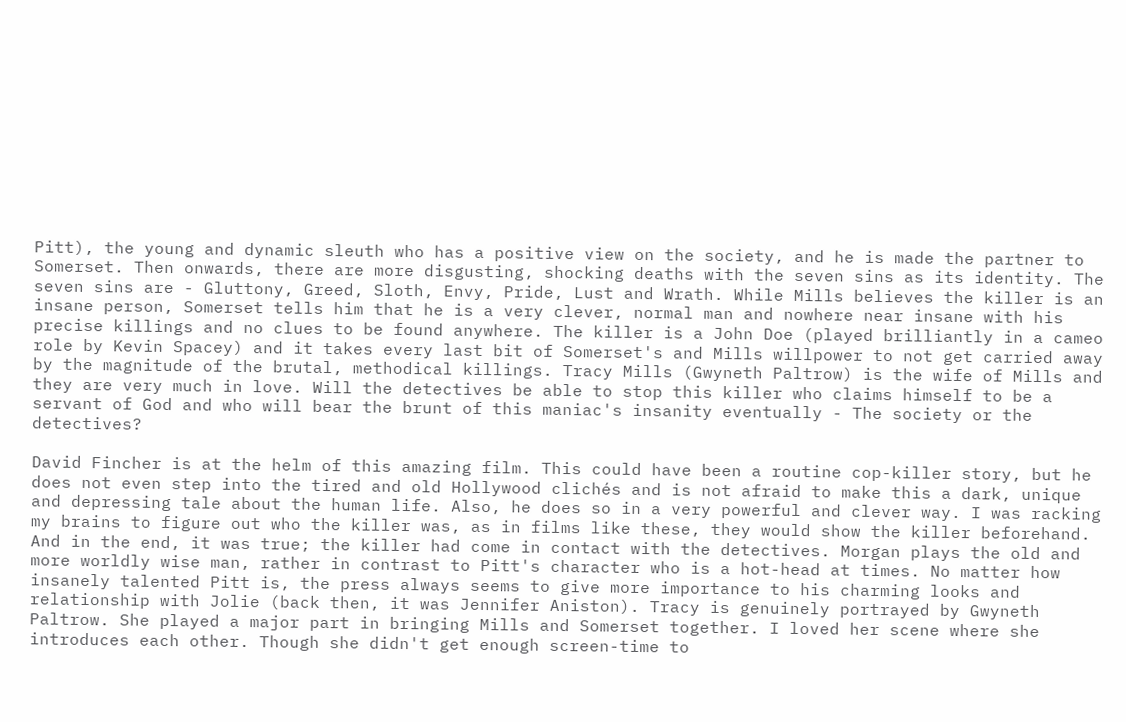Pitt), the young and dynamic sleuth who has a positive view on the society, and he is made the partner to Somerset. Then onwards, there are more disgusting, shocking deaths with the seven sins as its identity. The seven sins are - Gluttony, Greed, Sloth, Envy, Pride, Lust and Wrath. While Mills believes the killer is an insane person, Somerset tells him that he is a very clever, normal man and nowhere near insane with his precise killings and no clues to be found anywhere. The killer is a John Doe (played brilliantly in a cameo role by Kevin Spacey) and it takes every last bit of Somerset's and Mills willpower to not get carried away by the magnitude of the brutal, methodical killings. Tracy Mills (Gwyneth Paltrow) is the wife of Mills and they are very much in love. Will the detectives be able to stop this killer who claims himself to be a servant of God and who will bear the brunt of this maniac's insanity eventually - The society or the detectives?

David Fincher is at the helm of this amazing film. This could have been a routine cop-killer story, but he does not even step into the tired and old Hollywood clichés and is not afraid to make this a dark, unique and depressing tale about the human life. Also, he does so in a very powerful and clever way. I was racking my brains to figure out who the killer was, as in films like these, they would show the killer beforehand. And in the end, it was true; the killer had come in contact with the detectives. Morgan plays the old and more worldly wise man, rather in contrast to Pitt's character who is a hot-head at times. No matter how insanely talented Pitt is, the press always seems to give more importance to his charming looks and relationship with Jolie (back then, it was Jennifer Aniston). Tracy is genuinely portrayed by Gwyneth Paltrow. She played a major part in bringing Mills and Somerset together. I loved her scene where she introduces each other. Though she didn't get enough screen-time to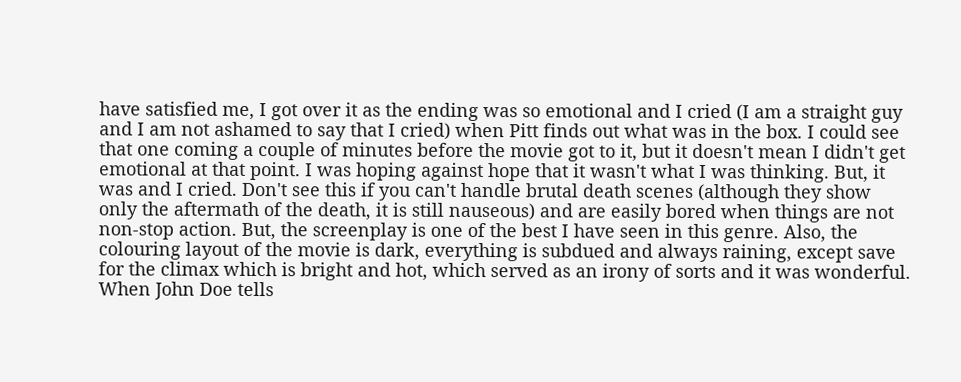have satisfied me, I got over it as the ending was so emotional and I cried (I am a straight guy and I am not ashamed to say that I cried) when Pitt finds out what was in the box. I could see that one coming a couple of minutes before the movie got to it, but it doesn't mean I didn't get emotional at that point. I was hoping against hope that it wasn't what I was thinking. But, it was and I cried. Don't see this if you can't handle brutal death scenes (although they show only the aftermath of the death, it is still nauseous) and are easily bored when things are not non-stop action. But, the screenplay is one of the best I have seen in this genre. Also, the colouring layout of the movie is dark, everything is subdued and always raining, except save for the climax which is bright and hot, which served as an irony of sorts and it was wonderful. When John Doe tells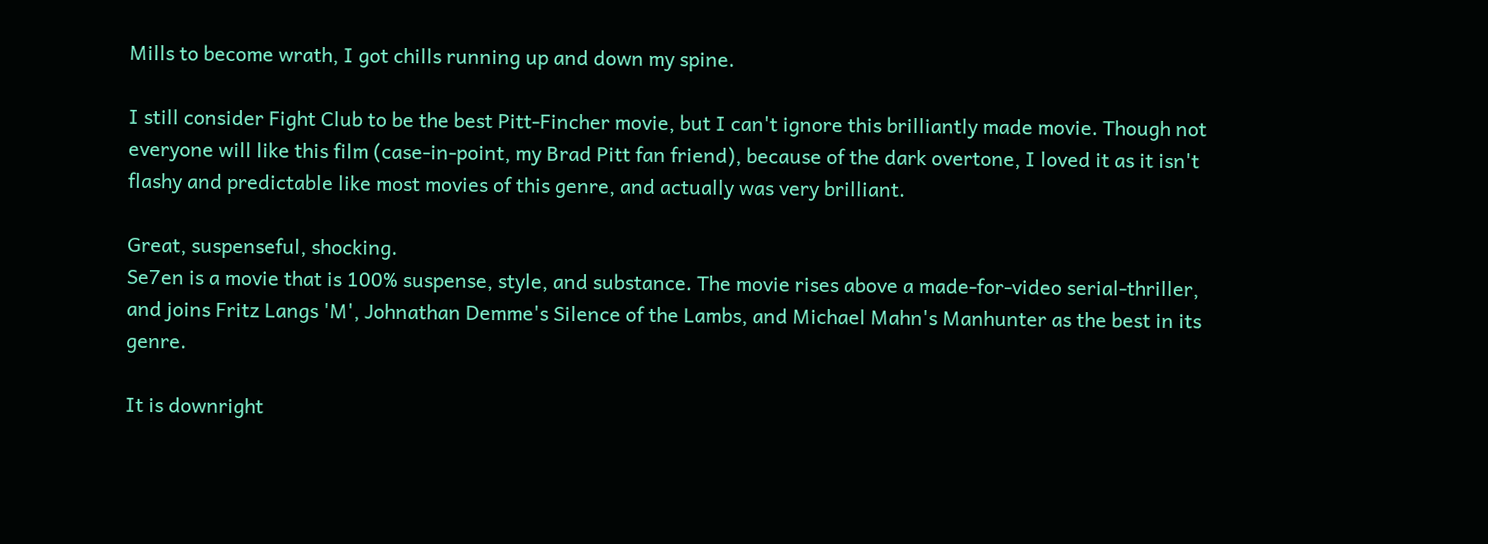Mills to become wrath, I got chills running up and down my spine.

I still consider Fight Club to be the best Pitt-Fincher movie, but I can't ignore this brilliantly made movie. Though not everyone will like this film (case-in-point, my Brad Pitt fan friend), because of the dark overtone, I loved it as it isn't flashy and predictable like most movies of this genre, and actually was very brilliant.

Great, suspenseful, shocking.
Se7en is a movie that is 100% suspense, style, and substance. The movie rises above a made-for-video serial-thriller, and joins Fritz Langs 'M', Johnathan Demme's Silence of the Lambs, and Michael Mahn's Manhunter as the best in its genre.

It is downright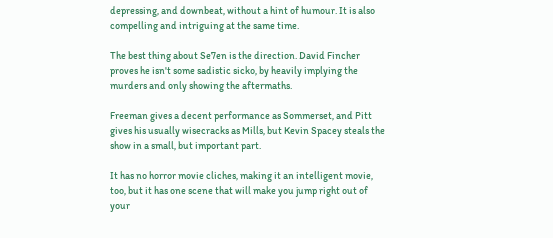depressing, and downbeat, without a hint of humour. It is also compelling and intriguing at the same time.

The best thing about Se7en is the direction. David Fincher proves he isn't some sadistic sicko, by heavily implying the murders and only showing the aftermaths.

Freeman gives a decent performance as Sommerset, and Pitt gives his usually wisecracks as Mills, but Kevin Spacey steals the show in a small, but important part.

It has no horror movie cliches, making it an intelligent movie, too, but it has one scene that will make you jump right out of your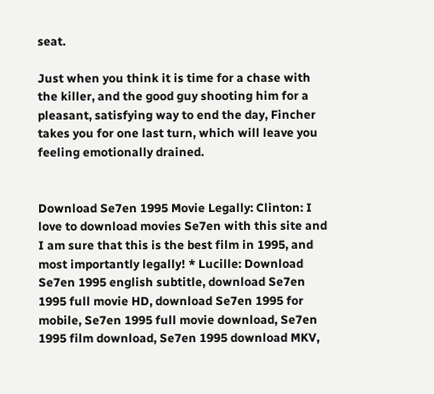seat.

Just when you think it is time for a chase with the killer, and the good guy shooting him for a pleasant, satisfying way to end the day, Fincher takes you for one last turn, which will leave you feeling emotionally drained.


Download Se7en 1995 Movie Legally: Clinton: I love to download movies Se7en with this site and I am sure that this is the best film in 1995, and most importantly legally! * Lucille: Download Se7en 1995 english subtitle, download Se7en 1995 full movie HD, download Se7en 1995 for mobile, Se7en 1995 full movie download, Se7en 1995 film download, Se7en 1995 download MKV,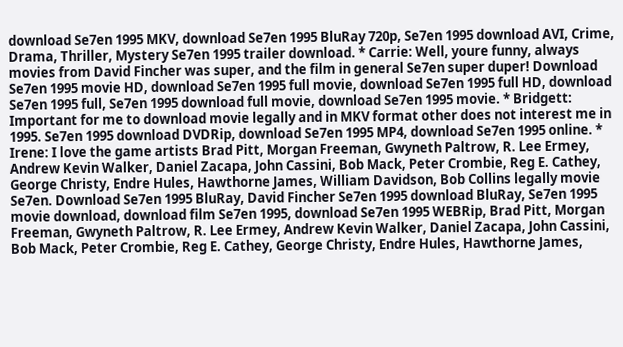download Se7en 1995 MKV, download Se7en 1995 BluRay 720p, Se7en 1995 download AVI, Crime, Drama, Thriller, Mystery Se7en 1995 trailer download. * Carrie: Well, youre funny, always movies from David Fincher was super, and the film in general Se7en super duper! Download Se7en 1995 movie HD, download Se7en 1995 full movie, download Se7en 1995 full HD, download Se7en 1995 full, Se7en 1995 download full movie, download Se7en 1995 movie. * Bridgett: Important for me to download movie legally and in MKV format other does not interest me in 1995. Se7en 1995 download DVDRip, download Se7en 1995 MP4, download Se7en 1995 online. * Irene: I love the game artists Brad Pitt, Morgan Freeman, Gwyneth Paltrow, R. Lee Ermey, Andrew Kevin Walker, Daniel Zacapa, John Cassini, Bob Mack, Peter Crombie, Reg E. Cathey, George Christy, Endre Hules, Hawthorne James, William Davidson, Bob Collins legally movie Se7en. Download Se7en 1995 BluRay, David Fincher Se7en 1995 download BluRay, Se7en 1995 movie download, download film Se7en 1995, download Se7en 1995 WEBRip, Brad Pitt, Morgan Freeman, Gwyneth Paltrow, R. Lee Ermey, Andrew Kevin Walker, Daniel Zacapa, John Cassini, Bob Mack, Peter Crombie, Reg E. Cathey, George Christy, Endre Hules, Hawthorne James,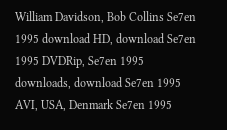William Davidson, Bob Collins Se7en 1995 download HD, download Se7en 1995 DVDRip, Se7en 1995 downloads, download Se7en 1995 AVI, USA, Denmark Se7en 1995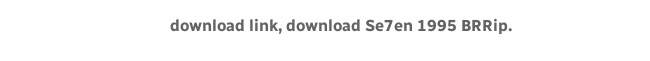download link, download Se7en 1995 BRRip.